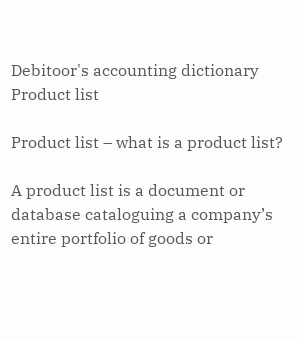Debitoor's accounting dictionary
Product list

Product list – what is a product list?

A product list is a document or database cataloguing a company’s entire portfolio of goods or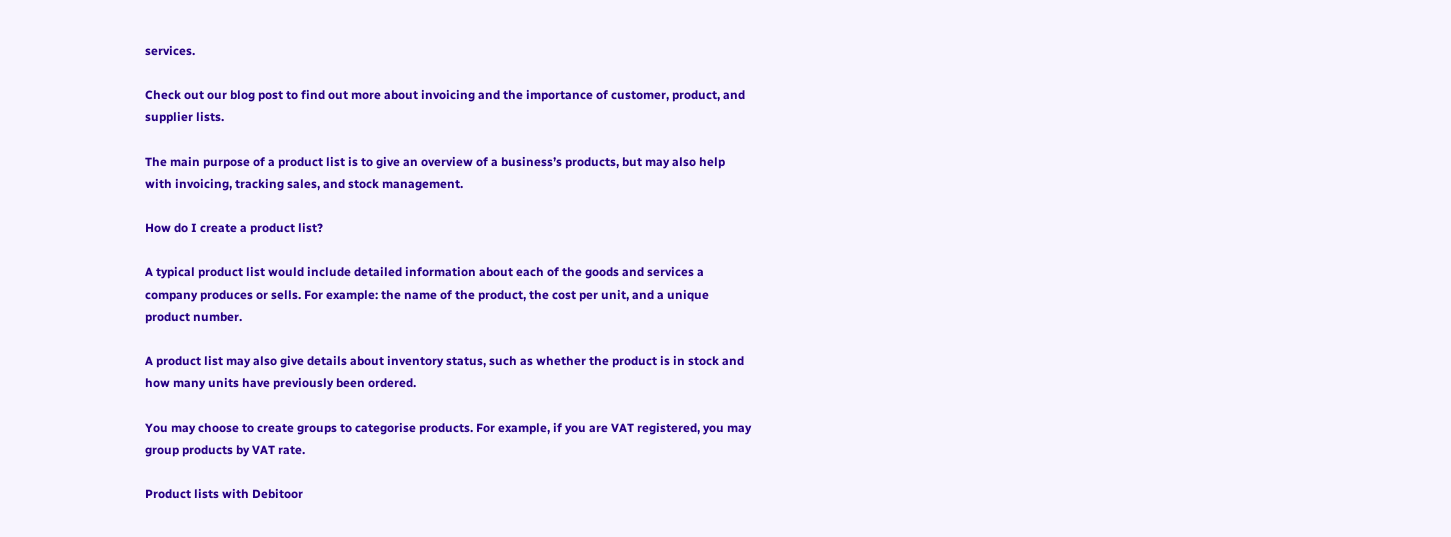services.

Check out our blog post to find out more about invoicing and the importance of customer, product, and supplier lists.

The main purpose of a product list is to give an overview of a business’s products, but may also help with invoicing, tracking sales, and stock management.

How do I create a product list?

A typical product list would include detailed information about each of the goods and services a company produces or sells. For example: the name of the product, the cost per unit, and a unique product number.

A product list may also give details about inventory status, such as whether the product is in stock and how many units have previously been ordered.

You may choose to create groups to categorise products. For example, if you are VAT registered, you may group products by VAT rate.

Product lists with Debitoor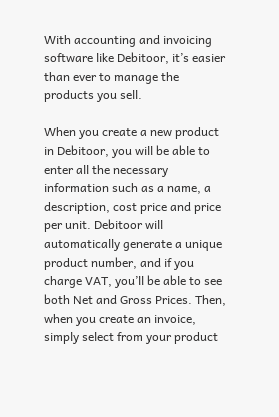With accounting and invoicing software like Debitoor, it’s easier than ever to manage the products you sell.

When you create a new product in Debitoor, you will be able to enter all the necessary information such as a name, a description, cost price and price per unit. Debitoor will automatically generate a unique product number, and if you charge VAT, you’ll be able to see both Net and Gross Prices. Then, when you create an invoice, simply select from your product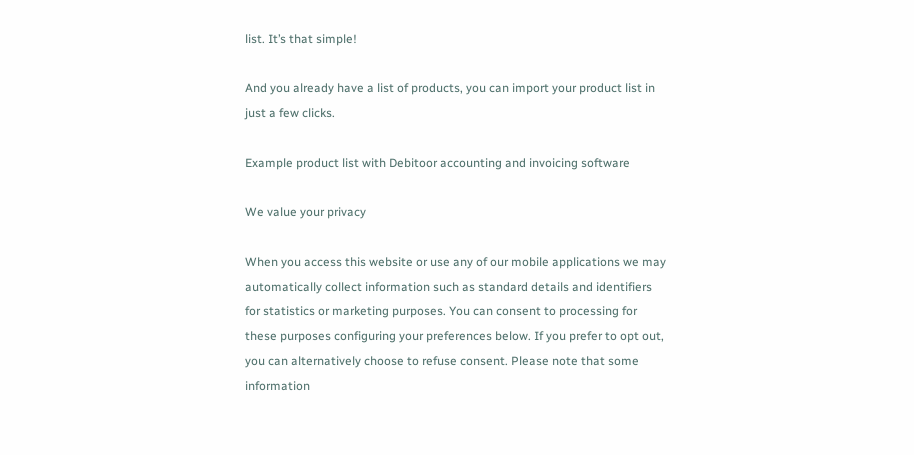list. It’s that simple!

And you already have a list of products, you can import your product list in just a few clicks.

Example product list with Debitoor accounting and invoicing software

We value your privacy

When you access this website or use any of our mobile applications we may automatically collect information such as standard details and identifiers for statistics or marketing purposes. You can consent to processing for these purposes configuring your preferences below. If you prefer to opt out, you can alternatively choose to refuse consent. Please note that some information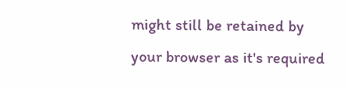might still be retained by your browser as it's required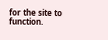for the site to function.